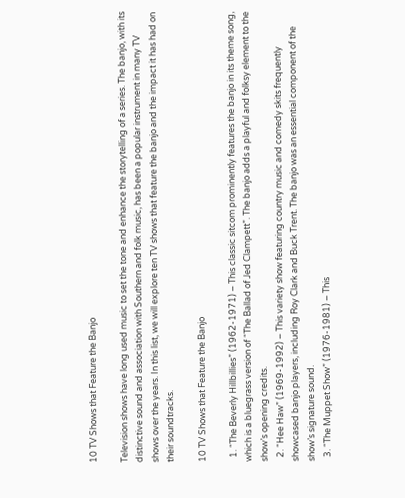10 TV Shows that Feature the Banjo

Television shows have long used music to set the tone and enhance the storytelling of a series. The banjo, with its distinctive sound and association with Southern and folk music, has been a popular instrument in many TV shows over the years. In this list, we will explore ten TV shows that feature the banjo and the impact it has had on their soundtracks.

10 TV Shows that Feature the Banjo

  1. “The Beverly Hillbillies” (1962-1971) – This classic sitcom prominently features the banjo in its theme song, which is a bluegrass version of “The Ballad of Jed Clampett”. The banjo adds a playful and folksy element to the show’s opening credits.
  2. “Hee Haw” (1969-1992) – This variety show featuring country music and comedy skits frequently showcased banjo players, including Roy Clark and Buck Trent. The banjo was an essential component of the show’s signature sound.
  3. “The Muppet Show” (1976-1981) – This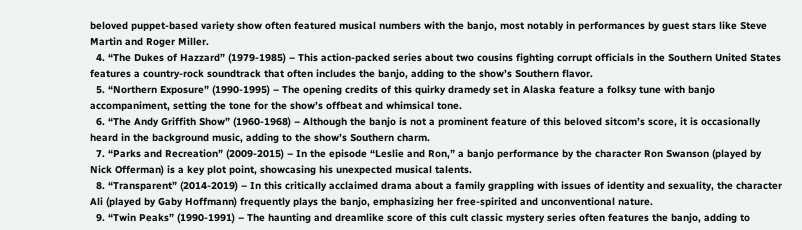beloved puppet-based variety show often featured musical numbers with the banjo, most notably in performances by guest stars like Steve Martin and Roger Miller.
  4. “The Dukes of Hazzard” (1979-1985) – This action-packed series about two cousins fighting corrupt officials in the Southern United States features a country-rock soundtrack that often includes the banjo, adding to the show’s Southern flavor.
  5. “Northern Exposure” (1990-1995) – The opening credits of this quirky dramedy set in Alaska feature a folksy tune with banjo accompaniment, setting the tone for the show’s offbeat and whimsical tone.
  6. “The Andy Griffith Show” (1960-1968) – Although the banjo is not a prominent feature of this beloved sitcom’s score, it is occasionally heard in the background music, adding to the show’s Southern charm.
  7. “Parks and Recreation” (2009-2015) – In the episode “Leslie and Ron,” a banjo performance by the character Ron Swanson (played by Nick Offerman) is a key plot point, showcasing his unexpected musical talents.
  8. “Transparent” (2014-2019) – In this critically acclaimed drama about a family grappling with issues of identity and sexuality, the character Ali (played by Gaby Hoffmann) frequently plays the banjo, emphasizing her free-spirited and unconventional nature.
  9. “Twin Peaks” (1990-1991) – The haunting and dreamlike score of this cult classic mystery series often features the banjo, adding to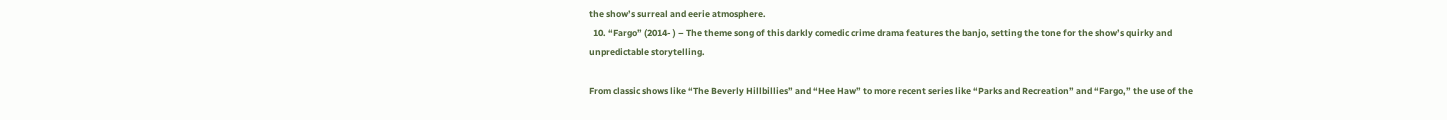the show’s surreal and eerie atmosphere.
  10. “Fargo” (2014- ) – The theme song of this darkly comedic crime drama features the banjo, setting the tone for the show’s quirky and unpredictable storytelling.

From classic shows like “The Beverly Hillbillies” and “Hee Haw” to more recent series like “Parks and Recreation” and “Fargo,” the use of the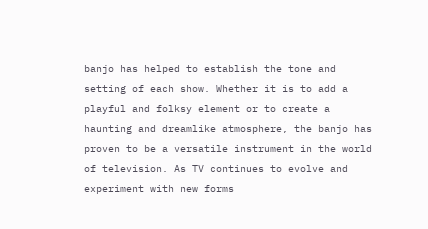banjo has helped to establish the tone and setting of each show. Whether it is to add a playful and folksy element or to create a haunting and dreamlike atmosphere, the banjo has proven to be a versatile instrument in the world of television. As TV continues to evolve and experiment with new forms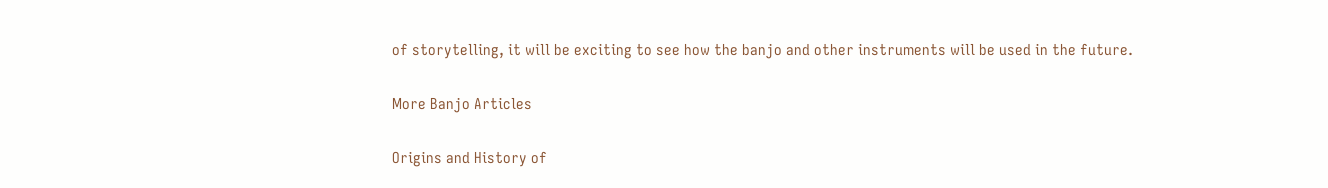of storytelling, it will be exciting to see how the banjo and other instruments will be used in the future.

More Banjo Articles

Origins and History of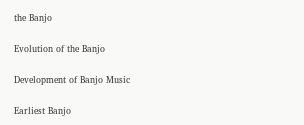the Banjo

Evolution of the Banjo

Development of Banjo Music

Earliest Banjo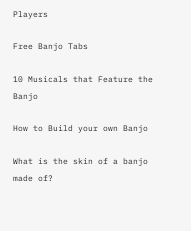Players

Free Banjo Tabs

10 Musicals that Feature the Banjo

How to Build your own Banjo

What is the skin of a banjo made of?